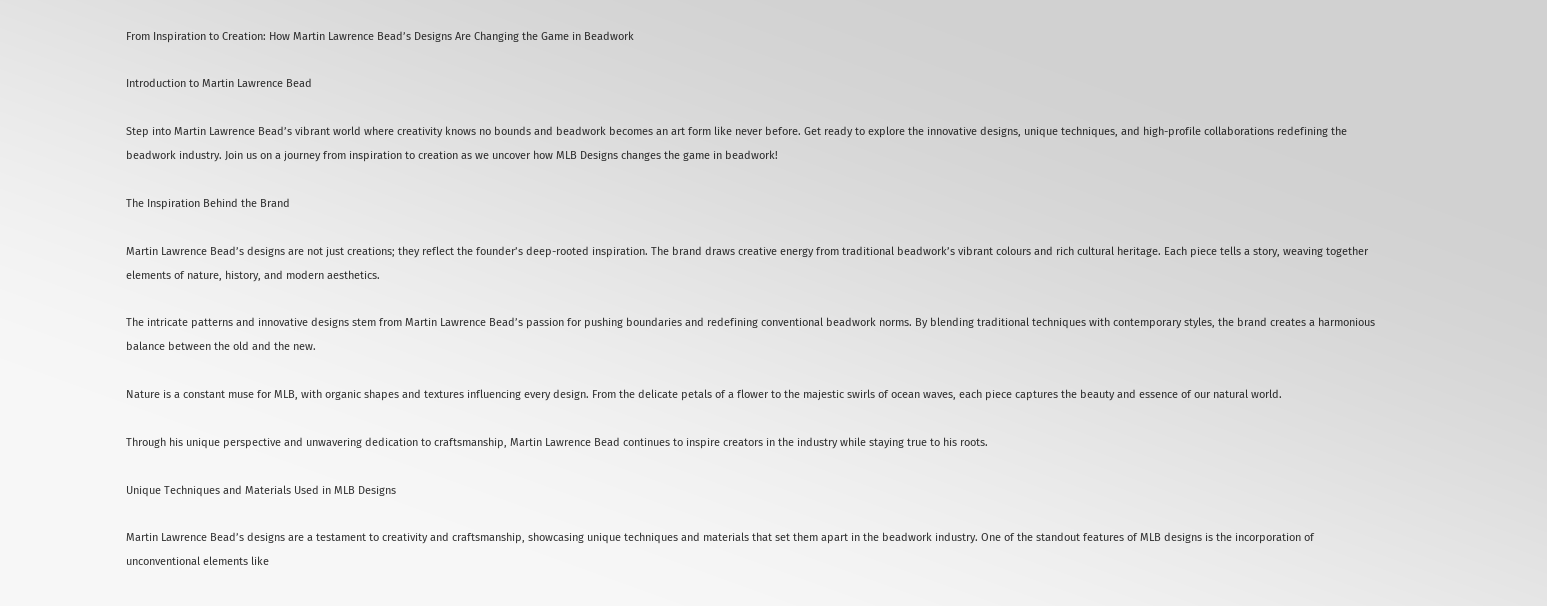From Inspiration to Creation: How Martin Lawrence Bead’s Designs Are Changing the Game in Beadwork

Introduction to Martin Lawrence Bead

Step into Martin Lawrence Bead’s vibrant world where creativity knows no bounds and beadwork becomes an art form like never before. Get ready to explore the innovative designs, unique techniques, and high-profile collaborations redefining the beadwork industry. Join us on a journey from inspiration to creation as we uncover how MLB Designs changes the game in beadwork!

The Inspiration Behind the Brand

Martin Lawrence Bead’s designs are not just creations; they reflect the founder’s deep-rooted inspiration. The brand draws creative energy from traditional beadwork’s vibrant colours and rich cultural heritage. Each piece tells a story, weaving together elements of nature, history, and modern aesthetics.

The intricate patterns and innovative designs stem from Martin Lawrence Bead’s passion for pushing boundaries and redefining conventional beadwork norms. By blending traditional techniques with contemporary styles, the brand creates a harmonious balance between the old and the new.

Nature is a constant muse for MLB, with organic shapes and textures influencing every design. From the delicate petals of a flower to the majestic swirls of ocean waves, each piece captures the beauty and essence of our natural world.

Through his unique perspective and unwavering dedication to craftsmanship, Martin Lawrence Bead continues to inspire creators in the industry while staying true to his roots.

Unique Techniques and Materials Used in MLB Designs

Martin Lawrence Bead’s designs are a testament to creativity and craftsmanship, showcasing unique techniques and materials that set them apart in the beadwork industry. One of the standout features of MLB designs is the incorporation of unconventional elements like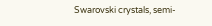Swarovski crystals, semi-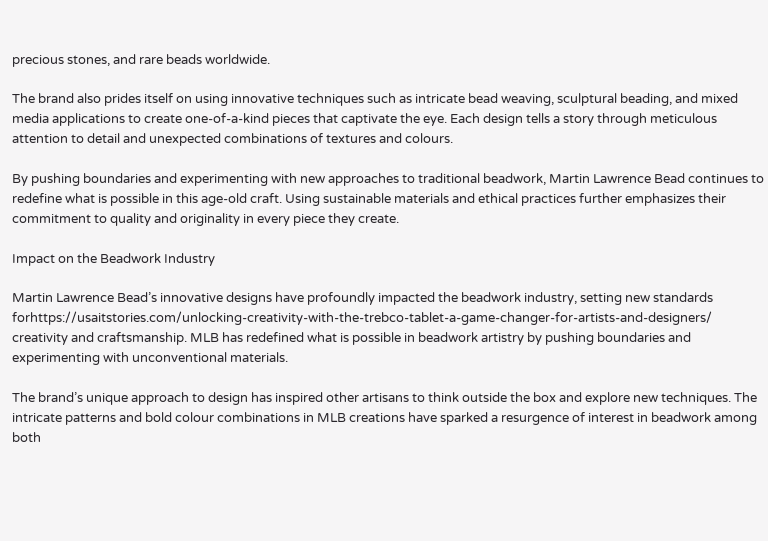precious stones, and rare beads worldwide.

The brand also prides itself on using innovative techniques such as intricate bead weaving, sculptural beading, and mixed media applications to create one-of-a-kind pieces that captivate the eye. Each design tells a story through meticulous attention to detail and unexpected combinations of textures and colours.

By pushing boundaries and experimenting with new approaches to traditional beadwork, Martin Lawrence Bead continues to redefine what is possible in this age-old craft. Using sustainable materials and ethical practices further emphasizes their commitment to quality and originality in every piece they create.

Impact on the Beadwork Industry

Martin Lawrence Bead’s innovative designs have profoundly impacted the beadwork industry, setting new standards forhttps://usaitstories.com/unlocking-creativity-with-the-trebco-tablet-a-game-changer-for-artists-and-designers/ creativity and craftsmanship. MLB has redefined what is possible in beadwork artistry by pushing boundaries and experimenting with unconventional materials.

The brand’s unique approach to design has inspired other artisans to think outside the box and explore new techniques. The intricate patterns and bold colour combinations in MLB creations have sparked a resurgence of interest in beadwork among both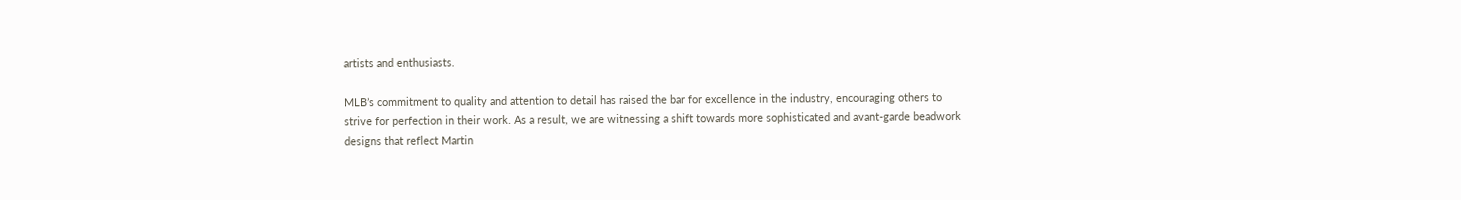artists and enthusiasts.

MLB’s commitment to quality and attention to detail has raised the bar for excellence in the industry, encouraging others to strive for perfection in their work. As a result, we are witnessing a shift towards more sophisticated and avant-garde beadwork designs that reflect Martin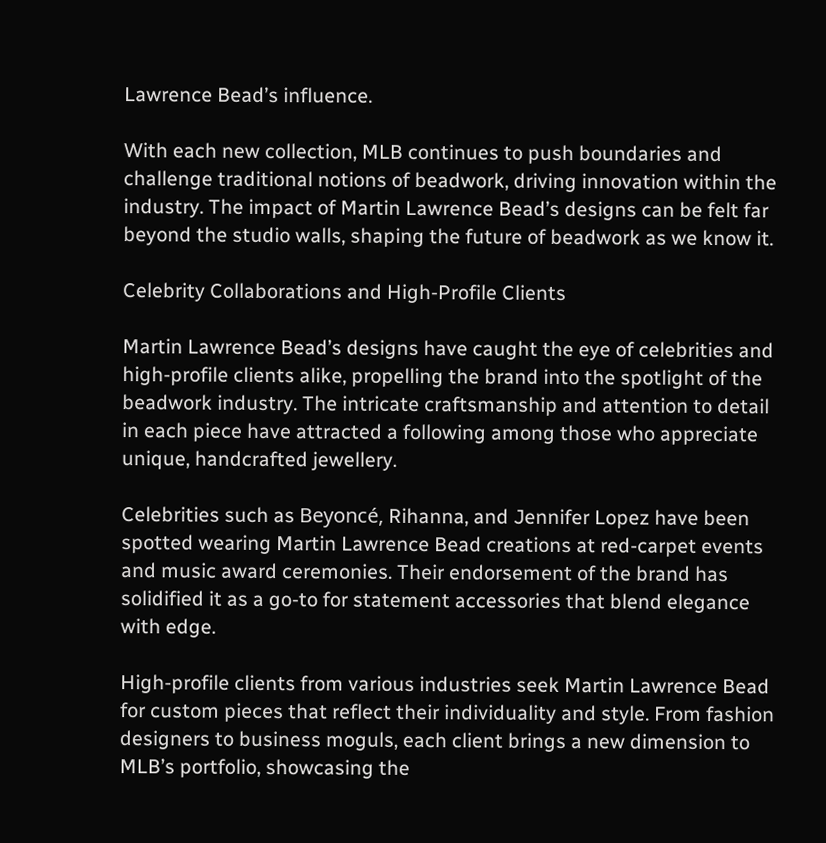Lawrence Bead’s influence.

With each new collection, MLB continues to push boundaries and challenge traditional notions of beadwork, driving innovation within the industry. The impact of Martin Lawrence Bead’s designs can be felt far beyond the studio walls, shaping the future of beadwork as we know it.

Celebrity Collaborations and High-Profile Clients

Martin Lawrence Bead’s designs have caught the eye of celebrities and high-profile clients alike, propelling the brand into the spotlight of the beadwork industry. The intricate craftsmanship and attention to detail in each piece have attracted a following among those who appreciate unique, handcrafted jewellery.

Celebrities such as Beyoncé, Rihanna, and Jennifer Lopez have been spotted wearing Martin Lawrence Bead creations at red-carpet events and music award ceremonies. Their endorsement of the brand has solidified it as a go-to for statement accessories that blend elegance with edge.

High-profile clients from various industries seek Martin Lawrence Bead for custom pieces that reflect their individuality and style. From fashion designers to business moguls, each client brings a new dimension to MLB’s portfolio, showcasing the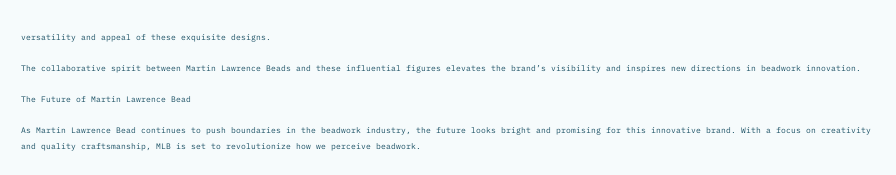versatility and appeal of these exquisite designs.

The collaborative spirit between Martin Lawrence Beads and these influential figures elevates the brand’s visibility and inspires new directions in beadwork innovation.

The Future of Martin Lawrence Bead

As Martin Lawrence Bead continues to push boundaries in the beadwork industry, the future looks bright and promising for this innovative brand. With a focus on creativity and quality craftsmanship, MLB is set to revolutionize how we perceive beadwork.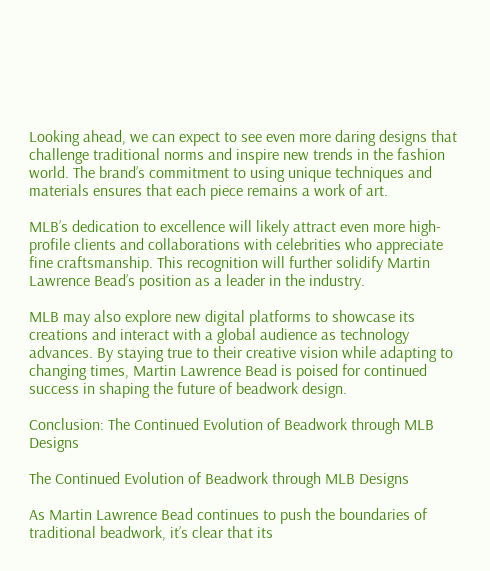Looking ahead, we can expect to see even more daring designs that challenge traditional norms and inspire new trends in the fashion world. The brand’s commitment to using unique techniques and materials ensures that each piece remains a work of art.

MLB’s dedication to excellence will likely attract even more high-profile clients and collaborations with celebrities who appreciate fine craftsmanship. This recognition will further solidify Martin Lawrence Bead’s position as a leader in the industry.

MLB may also explore new digital platforms to showcase its creations and interact with a global audience as technology advances. By staying true to their creative vision while adapting to changing times, Martin Lawrence Bead is poised for continued success in shaping the future of beadwork design.

Conclusion: The Continued Evolution of Beadwork through MLB Designs

The Continued Evolution of Beadwork through MLB Designs

As Martin Lawrence Bead continues to push the boundaries of traditional beadwork, it’s clear that its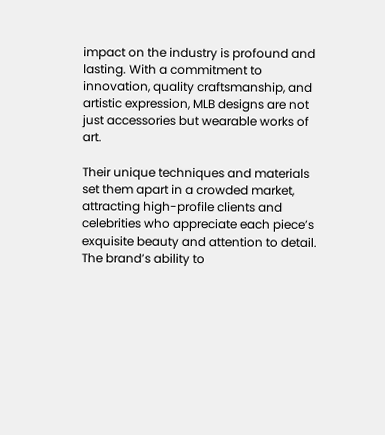impact on the industry is profound and lasting. With a commitment to innovation, quality craftsmanship, and artistic expression, MLB designs are not just accessories but wearable works of art.

Their unique techniques and materials set them apart in a crowded market, attracting high-profile clients and celebrities who appreciate each piece’s exquisite beauty and attention to detail. The brand’s ability to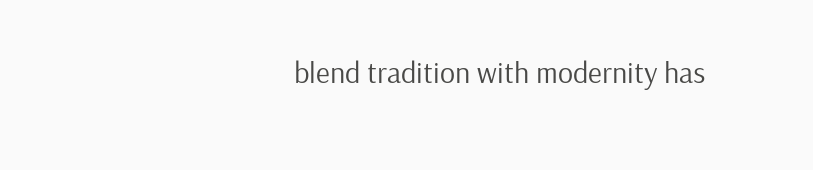blend tradition with modernity has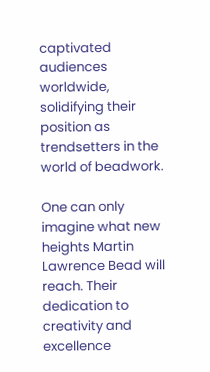captivated audiences worldwide, solidifying their position as trendsetters in the world of beadwork.

One can only imagine what new heights Martin Lawrence Bead will reach. Their dedication to creativity and excellence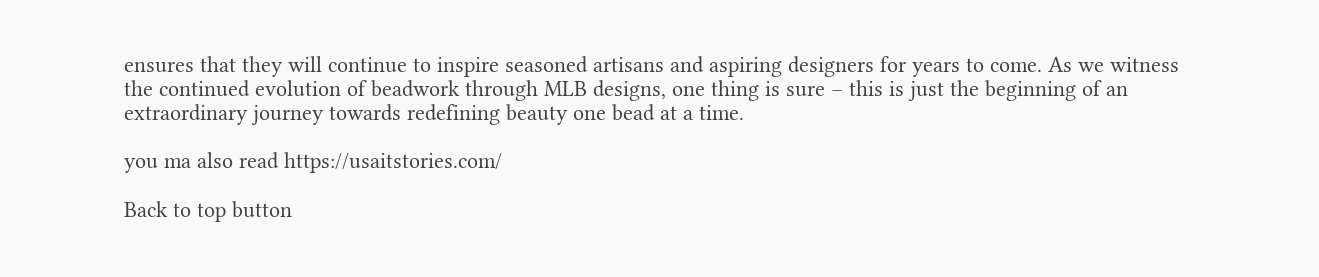ensures that they will continue to inspire seasoned artisans and aspiring designers for years to come. As we witness the continued evolution of beadwork through MLB designs, one thing is sure – this is just the beginning of an extraordinary journey towards redefining beauty one bead at a time.

you ma also read https://usaitstories.com/

Back to top button